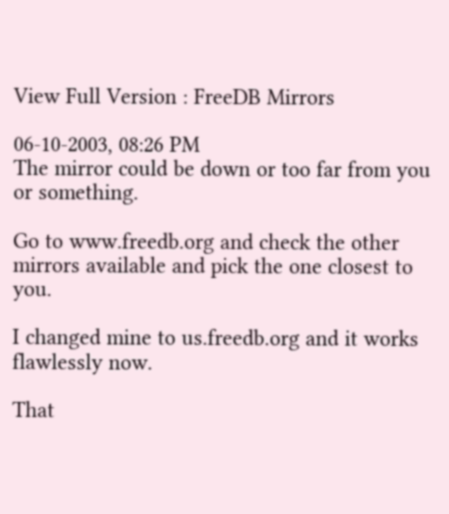View Full Version : FreeDB Mirrors

06-10-2003, 08:26 PM
The mirror could be down or too far from you or something.

Go to www.freedb.org and check the other mirrors available and pick the one closest to you.

I changed mine to us.freedb.org and it works flawlessly now.

That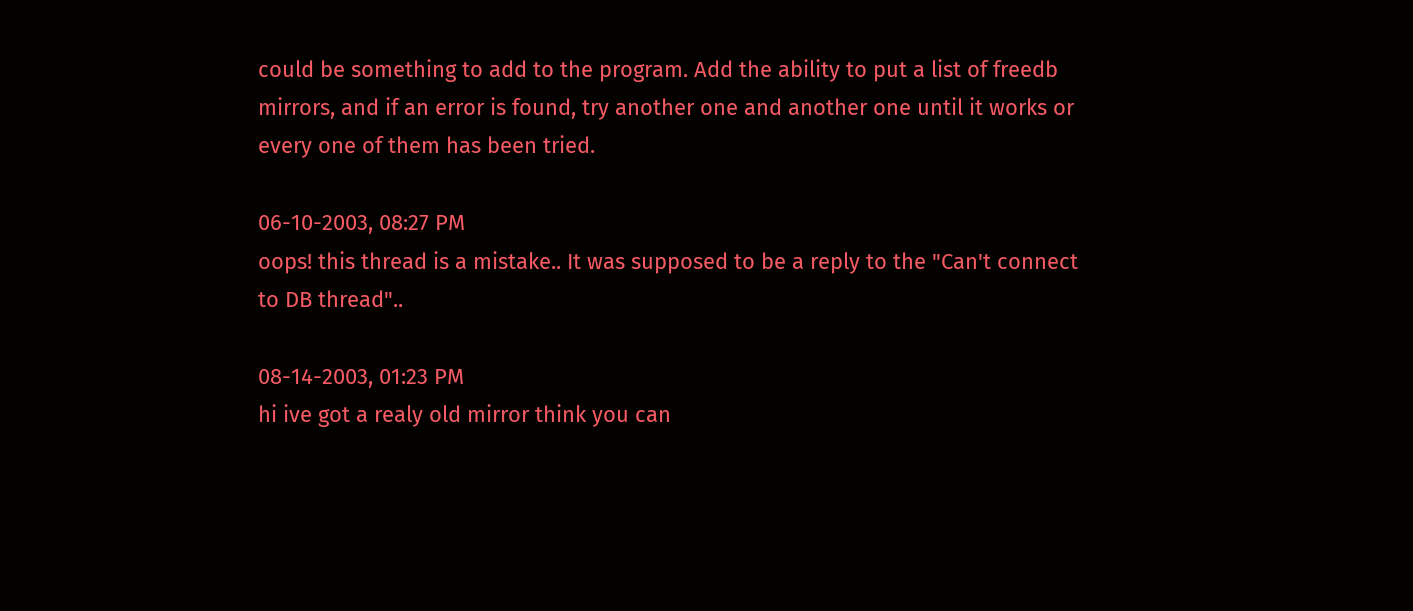could be something to add to the program. Add the ability to put a list of freedb mirrors, and if an error is found, try another one and another one until it works or every one of them has been tried.

06-10-2003, 08:27 PM
oops! this thread is a mistake.. It was supposed to be a reply to the "Can't connect to DB thread"..

08-14-2003, 01:23 PM
hi ive got a realy old mirror think you can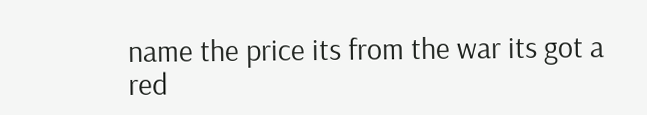name the price its from the war its got a red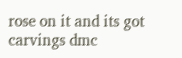rose on it and its got carvings dmc